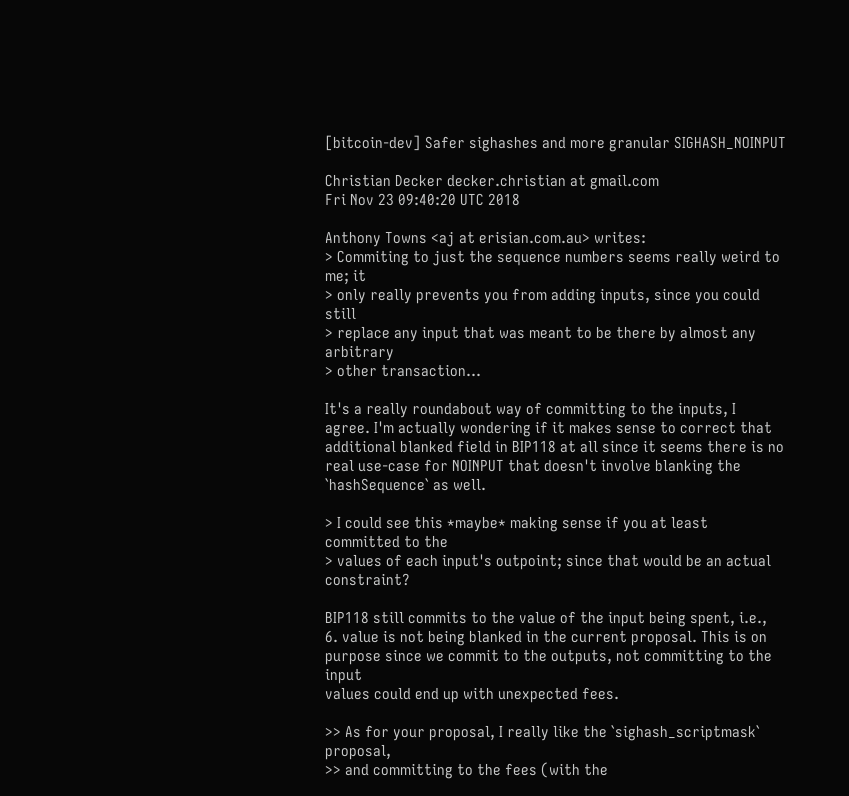[bitcoin-dev] Safer sighashes and more granular SIGHASH_NOINPUT

Christian Decker decker.christian at gmail.com
Fri Nov 23 09:40:20 UTC 2018

Anthony Towns <aj at erisian.com.au> writes:
> Commiting to just the sequence numbers seems really weird to me; it
> only really prevents you from adding inputs, since you could still
> replace any input that was meant to be there by almost any arbitrary
> other transaction...

It's a really roundabout way of committing to the inputs, I
agree. I'm actually wondering if it makes sense to correct that
additional blanked field in BIP118 at all since it seems there is no
real use-case for NOINPUT that doesn't involve blanking the
`hashSequence` as well.

> I could see this *maybe* making sense if you at least committed to the
> values of each input's outpoint; since that would be an actual constraint?

BIP118 still commits to the value of the input being spent, i.e.,
6. value is not being blanked in the current proposal. This is on
purpose since we commit to the outputs, not committing to the input
values could end up with unexpected fees.

>> As for your proposal, I really like the `sighash_scriptmask` proposal,
>> and committing to the fees (with the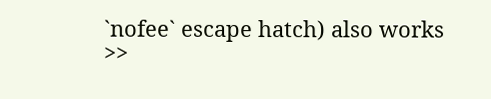`nofee` escape hatch) also works
>>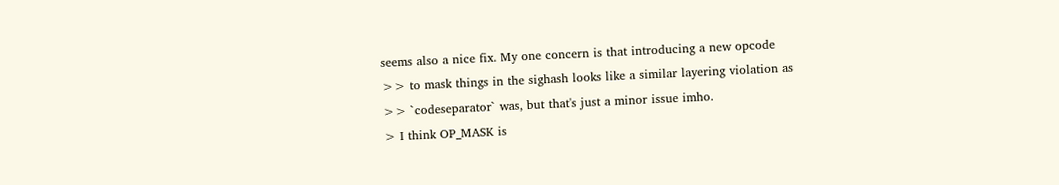seems also a nice fix. My one concern is that introducing a new opcode
>> to mask things in the sighash looks like a similar layering violation as
>> `codeseparator` was, but that's just a minor issue imho.
> I think OP_MASK is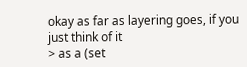okay as far as layering goes, if you just think of it
> as a (set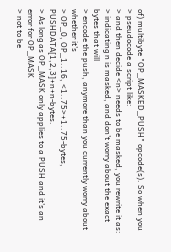of) multibyte "OP_MASKED_PUSH" opcode(s). So when you
> pseudocode a script like:
> and then decide <n> needs to be masked, you rewrite it as:
> indicating n is masked, and don't worry about the exact bytes that will
> encode the push, anymore than you currently worry about whether it's
> OP_0, OP_1..16, <1..75>+1..75-bytes, PUSHDATA[1,2,3]+n+n-bytes.
> As long as OP_MASK only applies to a PUSH and it's an error for OP_MASK
> not to be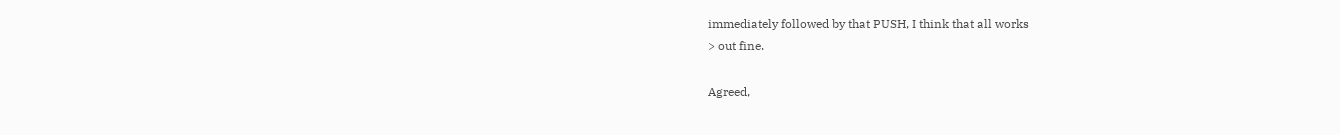immediately followed by that PUSH, I think that all works
> out fine.

Agreed,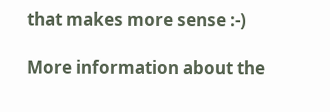that makes more sense :-)

More information about the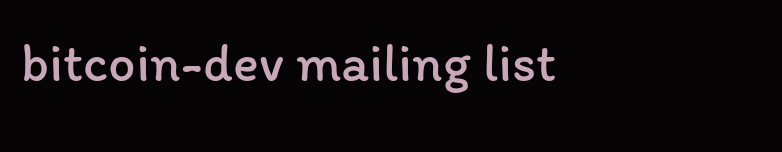bitcoin-dev mailing list